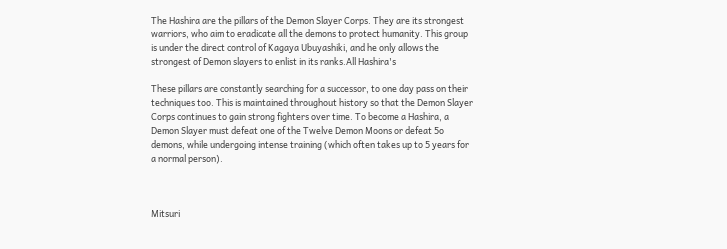The Hashira are the pillars of the Demon Slayer Corps. They are its strongest warriors, who aim to eradicate all the demons to protect humanity. This group is under the direct control of Kagaya Ubuyashiki, and he only allows the strongest of Demon slayers to enlist in its ranks.All Hashira's

These pillars are constantly searching for a successor, to one day pass on their techniques too. This is maintained throughout history so that the Demon Slayer Corps continues to gain strong fighters over time. To become a Hashira, a Demon Slayer must defeat one of the Twelve Demon Moons or defeat 5o demons, while undergoing intense training (which often takes up to 5 years for a normal person).



Mitsuri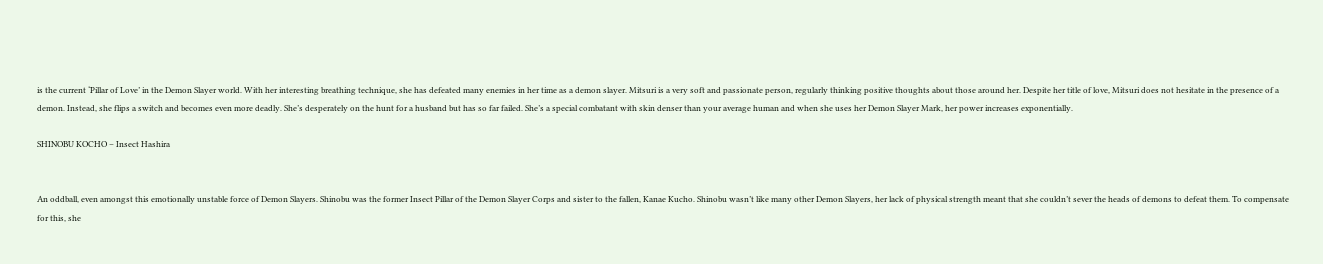is the current ‘Pillar of Love’ in the Demon Slayer world. With her interesting breathing technique, she has defeated many enemies in her time as a demon slayer. Mitsuri is a very soft and passionate person, regularly thinking positive thoughts about those around her. Despite her title of love, Mitsuri does not hesitate in the presence of a demon. Instead, she flips a switch and becomes even more deadly. She’s desperately on the hunt for a husband but has so far failed. She’s a special combatant with skin denser than your average human and when she uses her Demon Slayer Mark, her power increases exponentially.

SHINOBU KOCHO – Insect Hashira


An oddball, even amongst this emotionally unstable force of Demon Slayers. Shinobu was the former Insect Pillar of the Demon Slayer Corps and sister to the fallen, Kanae Kucho. Shinobu wasn’t like many other Demon Slayers, her lack of physical strength meant that she couldn’t sever the heads of demons to defeat them. To compensate for this, she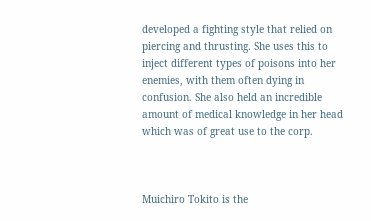developed a fighting style that relied on piercing and thrusting. She uses this to inject different types of poisons into her enemies, with them often dying in confusion. She also held an incredible amount of medical knowledge in her head which was of great use to the corp.



Muichiro Tokito is the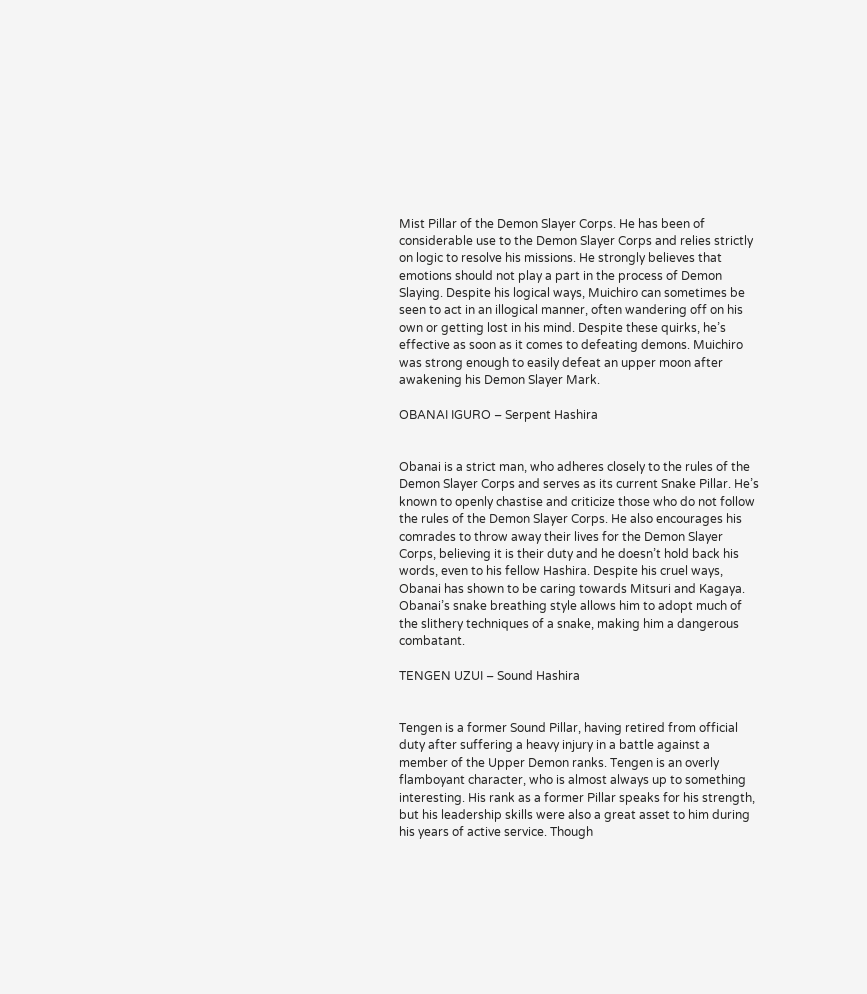Mist Pillar of the Demon Slayer Corps. He has been of considerable use to the Demon Slayer Corps and relies strictly on logic to resolve his missions. He strongly believes that emotions should not play a part in the process of Demon Slaying. Despite his logical ways, Muichiro can sometimes be seen to act in an illogical manner, often wandering off on his own or getting lost in his mind. Despite these quirks, he’s effective as soon as it comes to defeating demons. Muichiro was strong enough to easily defeat an upper moon after awakening his Demon Slayer Mark.

OBANAI IGURO – Serpent Hashira


Obanai is a strict man, who adheres closely to the rules of the Demon Slayer Corps and serves as its current Snake Pillar. He’s known to openly chastise and criticize those who do not follow the rules of the Demon Slayer Corps. He also encourages his comrades to throw away their lives for the Demon Slayer Corps, believing it is their duty and he doesn’t hold back his words, even to his fellow Hashira. Despite his cruel ways, Obanai has shown to be caring towards Mitsuri and Kagaya. Obanai’s snake breathing style allows him to adopt much of the slithery techniques of a snake, making him a dangerous combatant.

TENGEN UZUI – Sound Hashira


Tengen is a former Sound Pillar, having retired from official duty after suffering a heavy injury in a battle against a member of the Upper Demon ranks. Tengen is an overly flamboyant character, who is almost always up to something interesting. His rank as a former Pillar speaks for his strength, but his leadership skills were also a great asset to him during his years of active service. Though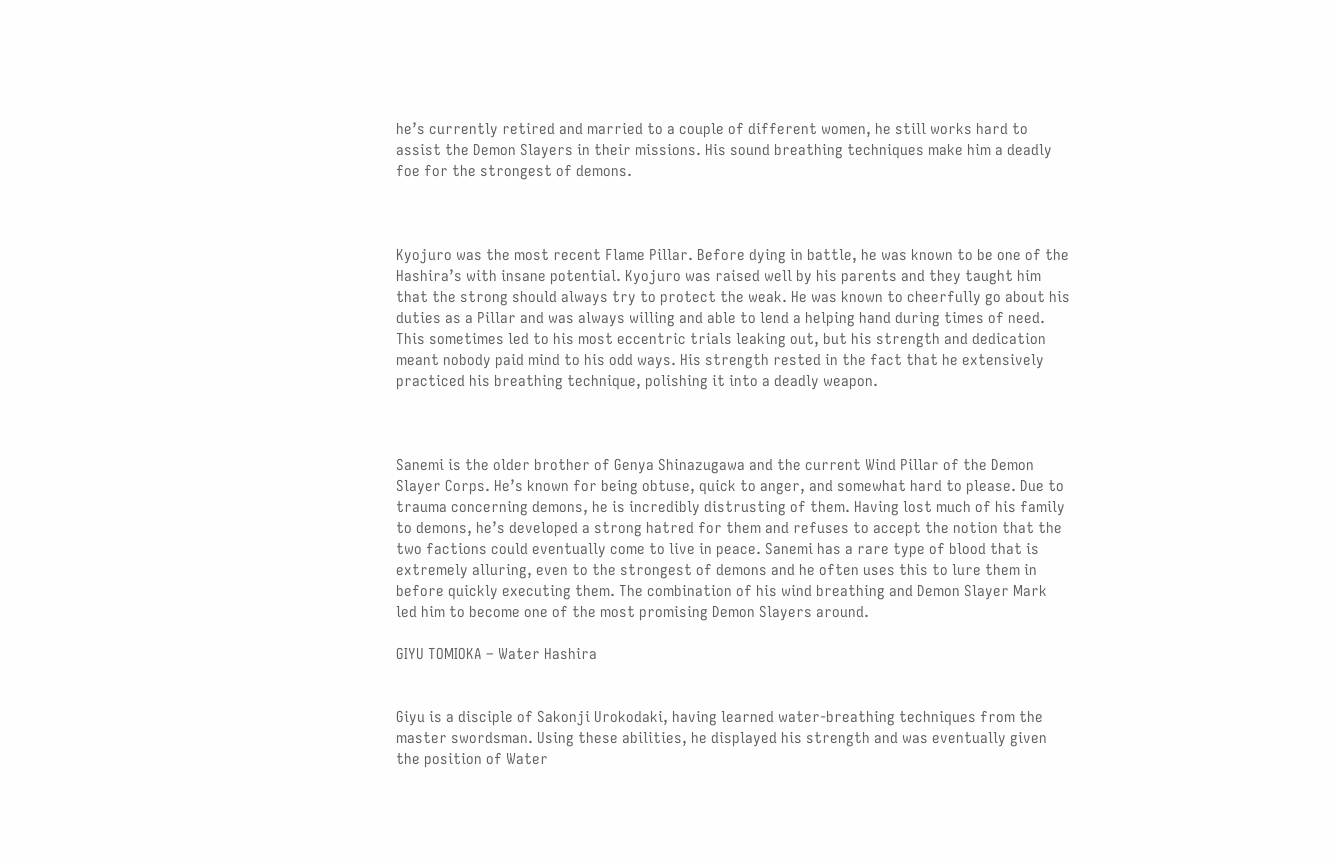he’s currently retired and married to a couple of different women, he still works hard to assist the Demon Slayers in their missions. His sound breathing techniques make him a deadly foe for the strongest of demons.



Kyojuro was the most recent Flame Pillar. Before dying in battle, he was known to be one of the Hashira’s with insane potential. Kyojuro was raised well by his parents and they taught him that the strong should always try to protect the weak. He was known to cheerfully go about his duties as a Pillar and was always willing and able to lend a helping hand during times of need. This sometimes led to his most eccentric trials leaking out, but his strength and dedication meant nobody paid mind to his odd ways. His strength rested in the fact that he extensively practiced his breathing technique, polishing it into a deadly weapon.



Sanemi is the older brother of Genya Shinazugawa and the current Wind Pillar of the Demon Slayer Corps. He’s known for being obtuse, quick to anger, and somewhat hard to please. Due to trauma concerning demons, he is incredibly distrusting of them. Having lost much of his family to demons, he’s developed a strong hatred for them and refuses to accept the notion that the two factions could eventually come to live in peace. Sanemi has a rare type of blood that is extremely alluring, even to the strongest of demons and he often uses this to lure them in before quickly executing them. The combination of his wind breathing and Demon Slayer Mark led him to become one of the most promising Demon Slayers around.

GIYU TOMIOKA – Water Hashira


Giyu is a disciple of Sakonji Urokodaki, having learned water-breathing techniques from the master swordsman. Using these abilities, he displayed his strength and was eventually given the position of Water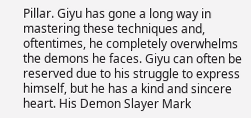Pillar. Giyu has gone a long way in mastering these techniques and, oftentimes, he completely overwhelms the demons he faces. Giyu can often be reserved due to his struggle to express himself, but he has a kind and sincere heart. His Demon Slayer Mark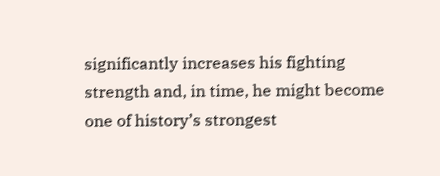significantly increases his fighting strength and, in time, he might become one of history’s strongest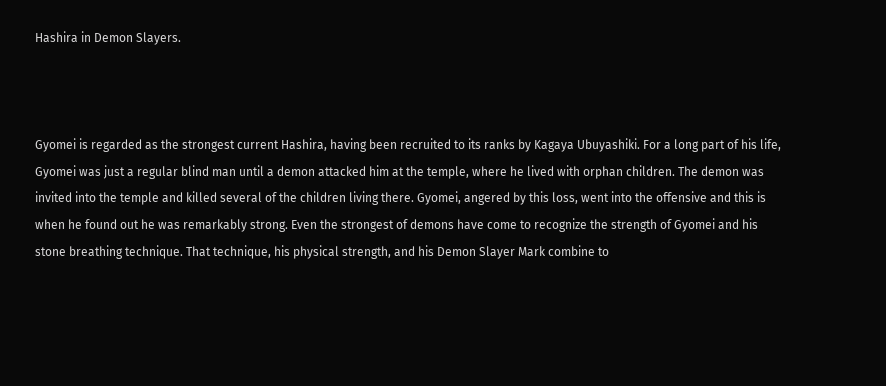Hashira in Demon Slayers.



Gyomei is regarded as the strongest current Hashira, having been recruited to its ranks by Kagaya Ubuyashiki. For a long part of his life, Gyomei was just a regular blind man until a demon attacked him at the temple, where he lived with orphan children. The demon was invited into the temple and killed several of the children living there. Gyomei, angered by this loss, went into the offensive and this is when he found out he was remarkably strong. Even the strongest of demons have come to recognize the strength of Gyomei and his stone breathing technique. That technique, his physical strength, and his Demon Slayer Mark combine to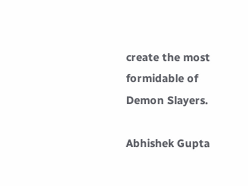create the most formidable of Demon Slayers.

Abhishek Gupta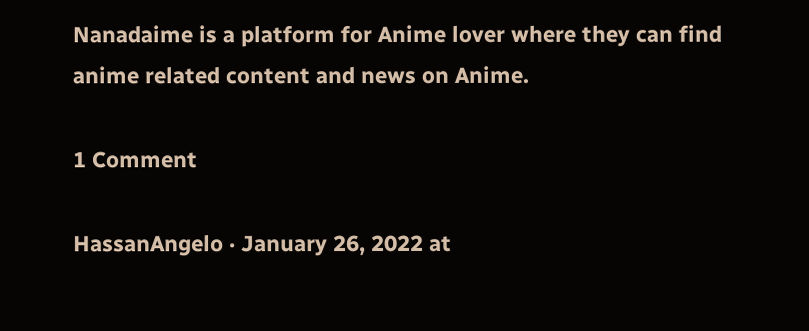Nanadaime is a platform for Anime lover where they can find anime related content and news on Anime.

1 Comment

HassanAngelo · January 26, 2022 at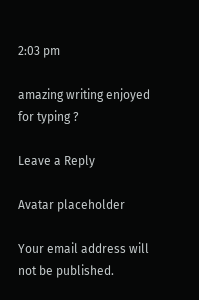2:03 pm

amazing writing enjoyed for typing ?

Leave a Reply

Avatar placeholder

Your email address will not be published.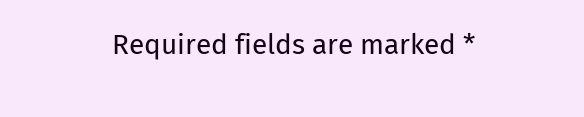Required fields are marked *